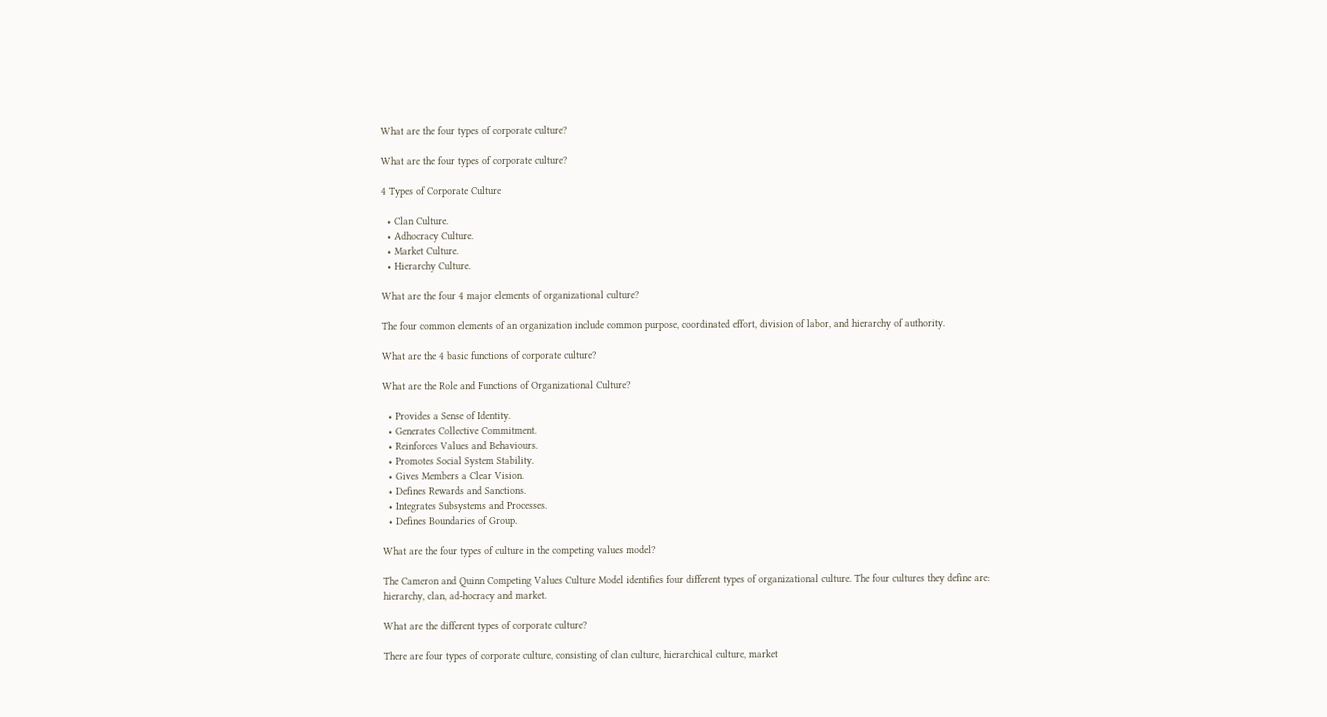What are the four types of corporate culture?

What are the four types of corporate culture?

4 Types of Corporate Culture

  • Clan Culture.
  • Adhocracy Culture.
  • Market Culture.
  • Hierarchy Culture.

What are the four 4 major elements of organizational culture?

The four common elements of an organization include common purpose, coordinated effort, division of labor, and hierarchy of authority.

What are the 4 basic functions of corporate culture?

What are the Role and Functions of Organizational Culture?

  • Provides a Sense of Identity.
  • Generates Collective Commitment.
  • Reinforces Values and Behaviours.
  • Promotes Social System Stability.
  • Gives Members a Clear Vision.
  • Defines Rewards and Sanctions.
  • Integrates Subsystems and Processes.
  • Defines Boundaries of Group.

What are the four types of culture in the competing values model?

The Cameron and Quinn Competing Values Culture Model identifies four different types of organizational culture. The four cultures they define are: hierarchy, clan, ad-hocracy and market.

What are the different types of corporate culture?

There are four types of corporate culture, consisting of clan culture, hierarchical culture, market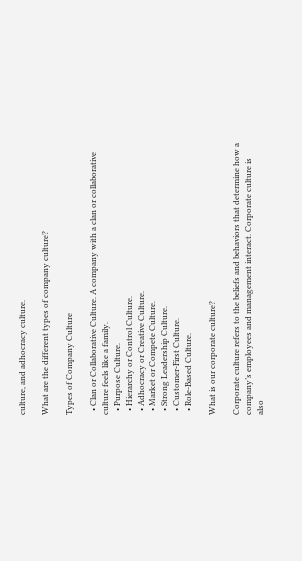culture, and adhocracy culture.

What are the different types of company culture?

Types of Company Culture

  • Clan or Collaborative Culture. A company with a clan or collaborative culture feels like a family.
  • Purpose Culture.
  • Hierarchy or Control Culture.
  • Adhocracy or Creative Culture.
  • Market or Compete Culture.
  • Strong Leadership Culture.
  • Customer-First Culture.
  • Role-Based Culture.

What is our corporate culture?

Corporate culture refers to the beliefs and behaviors that determine how a company’s employees and management interact. Corporate culture is also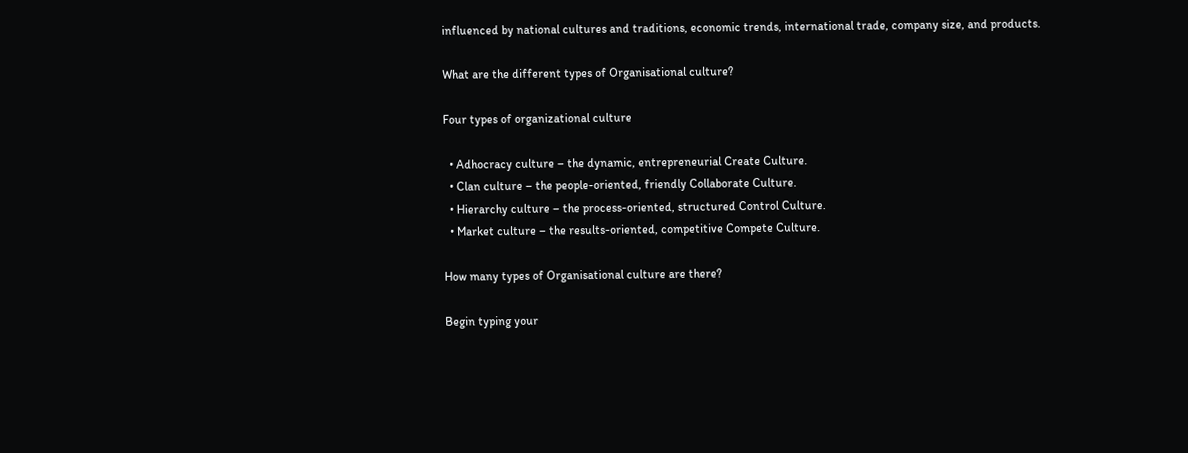influenced by national cultures and traditions, economic trends, international trade, company size, and products.

What are the different types of Organisational culture?

Four types of organizational culture

  • Adhocracy culture – the dynamic, entrepreneurial Create Culture.
  • Clan culture – the people-oriented, friendly Collaborate Culture.
  • Hierarchy culture – the process-oriented, structured Control Culture.
  • Market culture – the results-oriented, competitive Compete Culture.

How many types of Organisational culture are there?

Begin typing your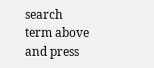search term above and press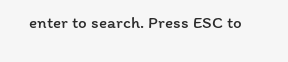enter to search. Press ESC to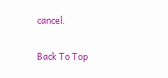cancel.

Back To Top